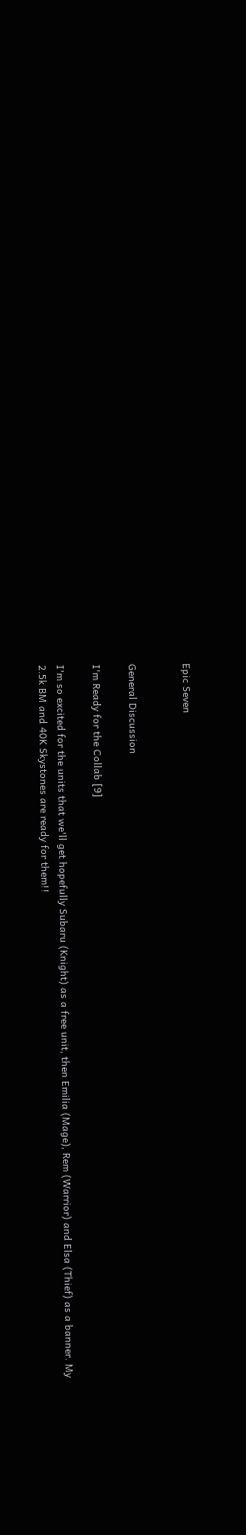Epic Seven


General Discussion

I'm Ready for the Collab [9]

I'm so excited for the units that we'll get hopefully Subaru (Knight) as a free unit, then Emilia (Mage), Rem (Warrior) and Elsa (Thief) as a banner. My 2.5k BM and 40K Skystones are ready for them!!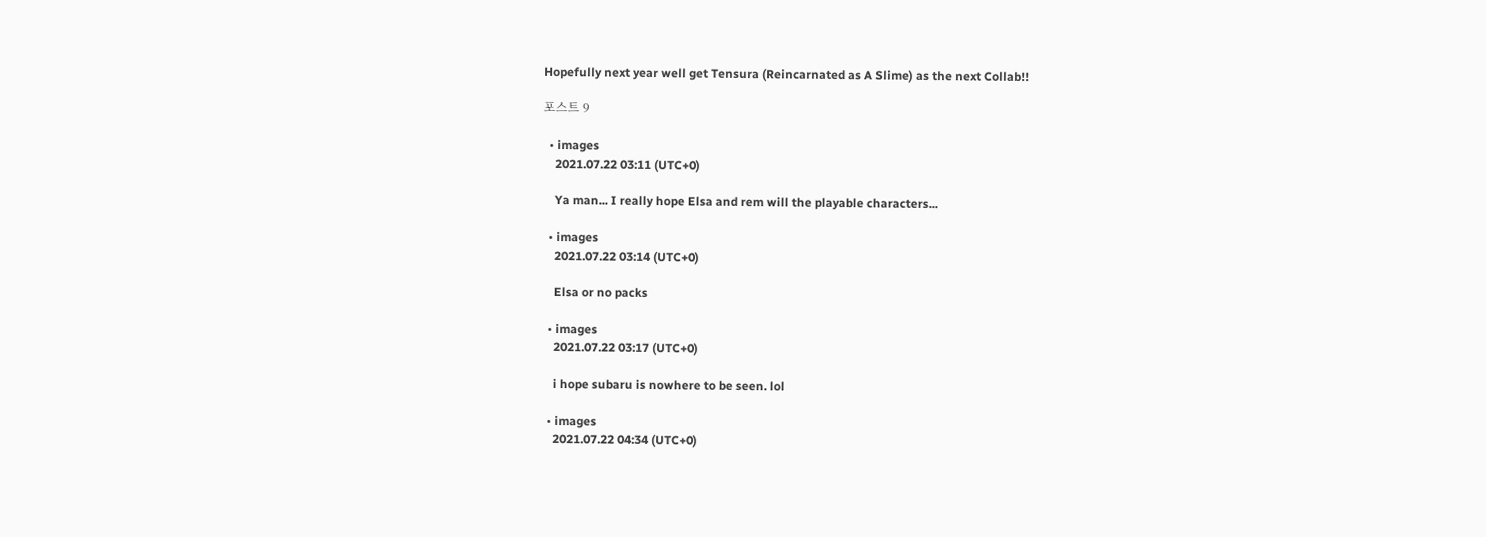Hopefully next year well get Tensura (Reincarnated as A Slime) as the next Collab!!

포스트 9

  • images
    2021.07.22 03:11 (UTC+0)

    Ya man... I really hope Elsa and rem will the playable characters...

  • images
    2021.07.22 03:14 (UTC+0)

    Elsa or no packs

  • images
    2021.07.22 03:17 (UTC+0)

    i hope subaru is nowhere to be seen. lol

  • images
    2021.07.22 04:34 (UTC+0)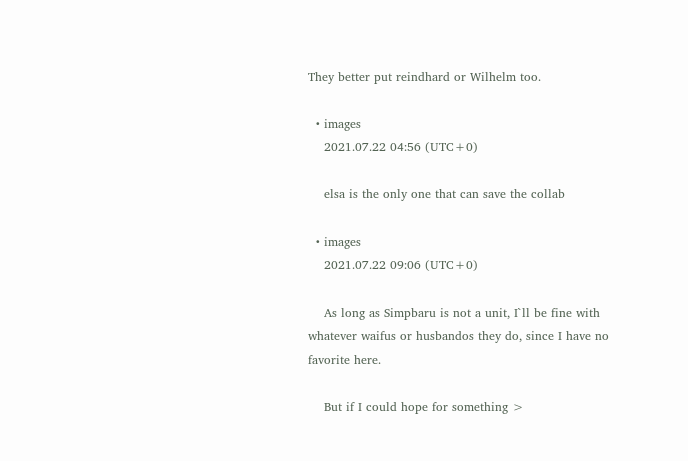They better put reindhard or Wilhelm too.

  • images
    2021.07.22 04:56 (UTC+0)

    elsa is the only one that can save the collab

  • images
    2021.07.22 09:06 (UTC+0)

    As long as Simpbaru is not a unit, I`ll be fine with whatever waifus or husbandos they do, since I have no favorite here.

    But if I could hope for something >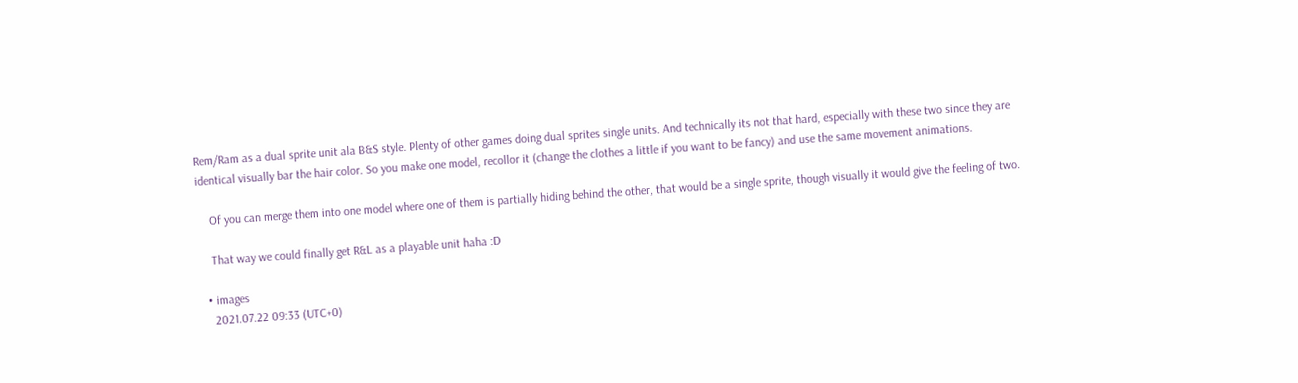Rem/Ram as a dual sprite unit ala B&S style. Plenty of other games doing dual sprites single units. And technically its not that hard, especially with these two since they are identical visually bar the hair color. So you make one model, recollor it (change the clothes a little if you want to be fancy) and use the same movement animations.

    Of you can merge them into one model where one of them is partially hiding behind the other, that would be a single sprite, though visually it would give the feeling of two.

    That way we could finally get R&L as a playable unit haha :D

  • images
    2021.07.22 09:33 (UTC+0)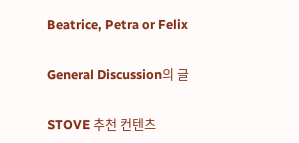Beatrice, Petra or Felix

General Discussion의 글

STOVE 추천 컨텐츠